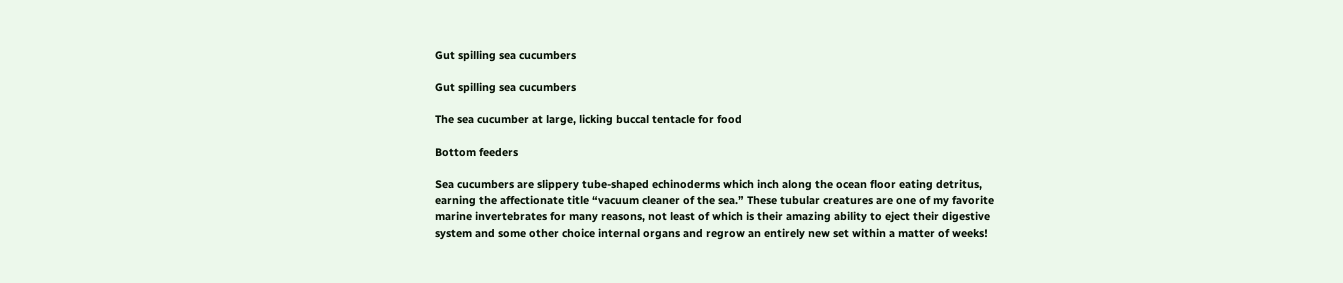Gut spilling sea cucumbers

Gut spilling sea cucumbers

The sea cucumber at large, licking buccal tentacle for food

Bottom feeders

Sea cucumbers are slippery tube-shaped echinoderms which inch along the ocean floor eating detritus, earning the affectionate title “vacuum cleaner of the sea.” These tubular creatures are one of my favorite marine invertebrates for many reasons, not least of which is their amazing ability to eject their digestive system and some other choice internal organs and regrow an entirely new set within a matter of weeks!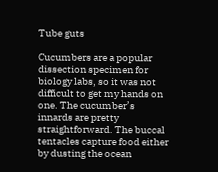Tube guts

Cucumbers are a popular dissection specimen for biology labs, so it was not difficult to get my hands on one. The cucumber’s innards are pretty straightforward. The buccal tentacles capture food either by dusting the ocean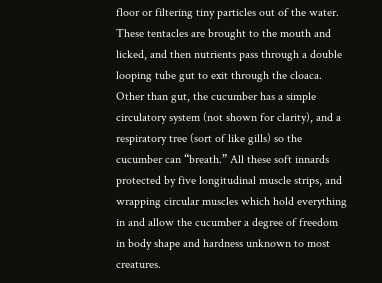floor or filtering tiny particles out of the water. These tentacles are brought to the mouth and licked, and then nutrients pass through a double looping tube gut to exit through the cloaca. Other than gut, the cucumber has a simple circulatory system (not shown for clarity), and a respiratory tree (sort of like gills) so the cucumber can “breath.” All these soft innards protected by five longitudinal muscle strips, and wrapping circular muscles which hold everything in and allow the cucumber a degree of freedom in body shape and hardness unknown to most creatures.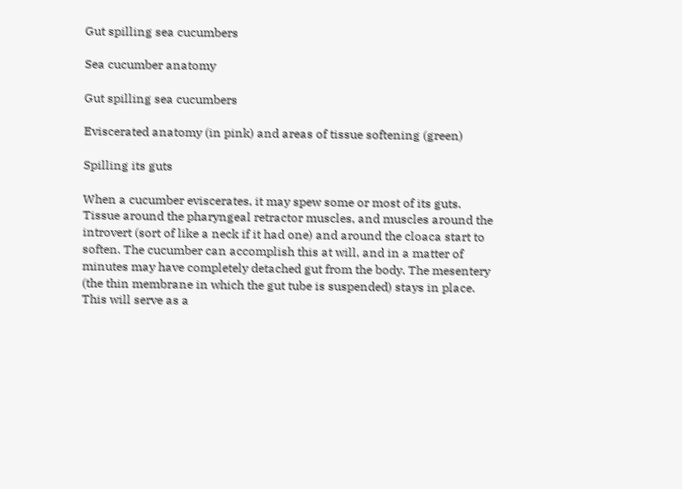Gut spilling sea cucumbers

Sea cucumber anatomy

Gut spilling sea cucumbers

Eviscerated anatomy (in pink) and areas of tissue softening (green)

Spilling its guts

When a cucumber eviscerates, it may spew some or most of its guts. Tissue around the pharyngeal retractor muscles, and muscles around the introvert (sort of like a neck if it had one) and around the cloaca start to soften. The cucumber can accomplish this at will, and in a matter of minutes may have completely detached gut from the body. The mesentery (the thin membrane in which the gut tube is suspended) stays in place. This will serve as a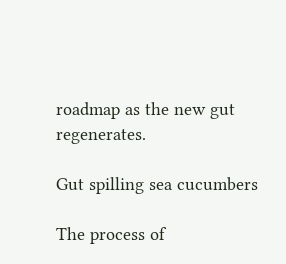roadmap as the new gut regenerates.

Gut spilling sea cucumbers

The process of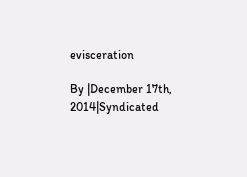evisceration

By |December 17th, 2014|Syndicated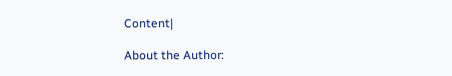Content|

About the Author: